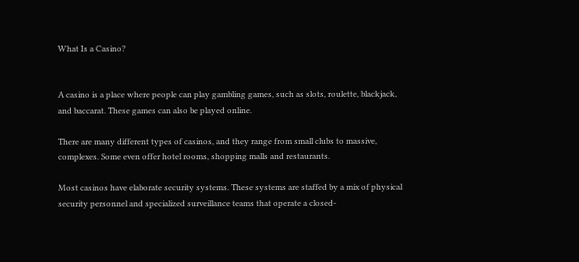What Is a Casino?


A casino is a place where people can play gambling games, such as slots, roulette, blackjack, and baccarat. These games can also be played online.

There are many different types of casinos, and they range from small clubs to massive, complexes. Some even offer hotel rooms, shopping malls and restaurants.

Most casinos have elaborate security systems. These systems are staffed by a mix of physical security personnel and specialized surveillance teams that operate a closed-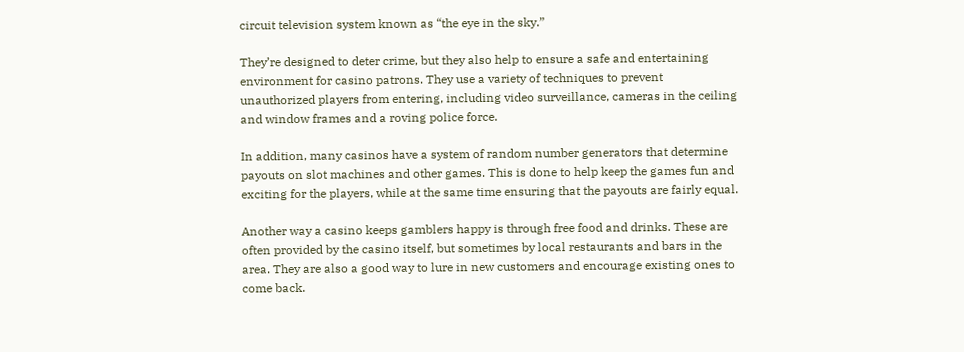circuit television system known as “the eye in the sky.”

They’re designed to deter crime, but they also help to ensure a safe and entertaining environment for casino patrons. They use a variety of techniques to prevent unauthorized players from entering, including video surveillance, cameras in the ceiling and window frames and a roving police force.

In addition, many casinos have a system of random number generators that determine payouts on slot machines and other games. This is done to help keep the games fun and exciting for the players, while at the same time ensuring that the payouts are fairly equal.

Another way a casino keeps gamblers happy is through free food and drinks. These are often provided by the casino itself, but sometimes by local restaurants and bars in the area. They are also a good way to lure in new customers and encourage existing ones to come back.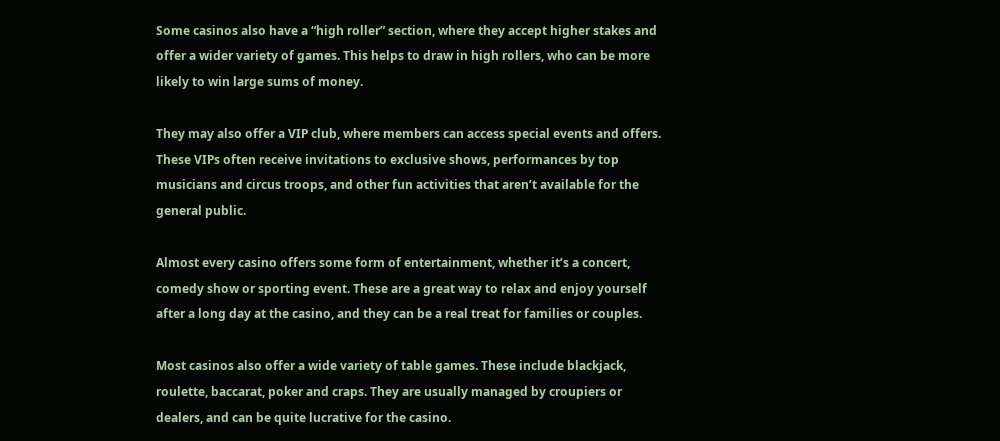Some casinos also have a “high roller” section, where they accept higher stakes and offer a wider variety of games. This helps to draw in high rollers, who can be more likely to win large sums of money.

They may also offer a VIP club, where members can access special events and offers. These VIPs often receive invitations to exclusive shows, performances by top musicians and circus troops, and other fun activities that aren’t available for the general public.

Almost every casino offers some form of entertainment, whether it’s a concert, comedy show or sporting event. These are a great way to relax and enjoy yourself after a long day at the casino, and they can be a real treat for families or couples.

Most casinos also offer a wide variety of table games. These include blackjack, roulette, baccarat, poker and craps. They are usually managed by croupiers or dealers, and can be quite lucrative for the casino.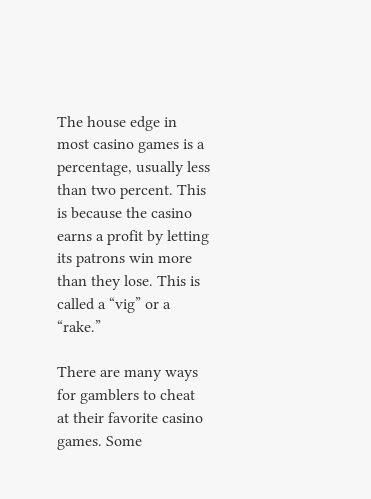The house edge in most casino games is a percentage, usually less than two percent. This is because the casino earns a profit by letting its patrons win more than they lose. This is called a “vig” or a “rake.”

There are many ways for gamblers to cheat at their favorite casino games. Some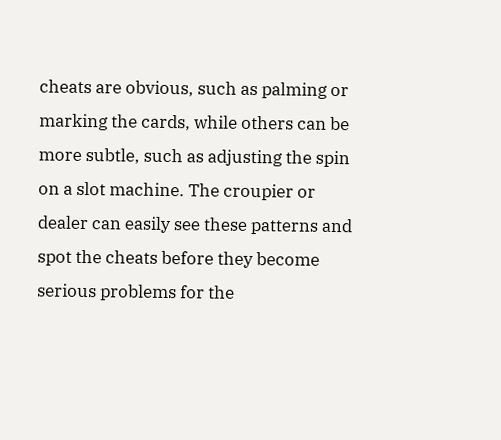cheats are obvious, such as palming or marking the cards, while others can be more subtle, such as adjusting the spin on a slot machine. The croupier or dealer can easily see these patterns and spot the cheats before they become serious problems for the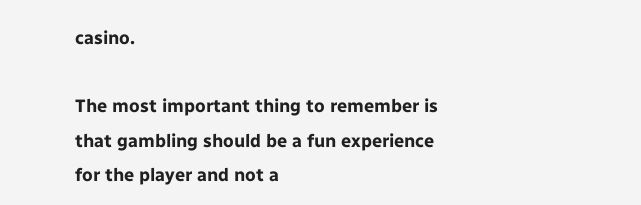casino.

The most important thing to remember is that gambling should be a fun experience for the player and not a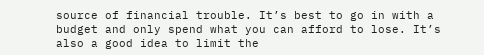source of financial trouble. It’s best to go in with a budget and only spend what you can afford to lose. It’s also a good idea to limit the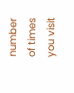number of times you visit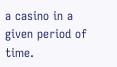a casino in a given period of time.